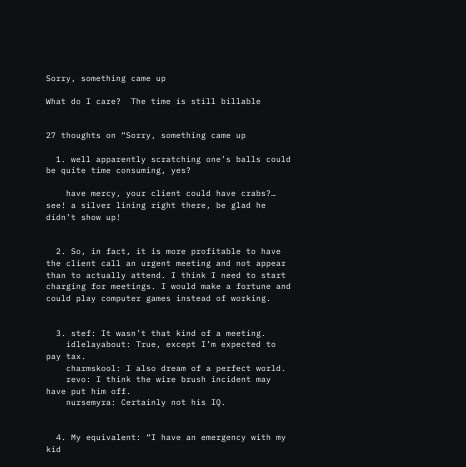Sorry, something came up

What do I care?  The time is still billable


27 thoughts on “Sorry, something came up

  1. well apparently scratching one’s balls could be quite time consuming, yes?

    have mercy, your client could have crabs?… see! a silver lining right there, be glad he didn’t show up!


  2. So, in fact, it is more profitable to have the client call an urgent meeting and not appear than to actually attend. I think I need to start charging for meetings. I would make a fortune and could play computer games instead of working.


  3. stef: It wasn’t that kind of a meeting.
    idlelayabout: True, except I’m expected to pay tax.
    charmskool: I also dream of a perfect world.
    revo: I think the wire brush incident may have put him off.
    nursemyra: Certainly not his IQ.


  4. My equivalent: “I have an emergency with my kid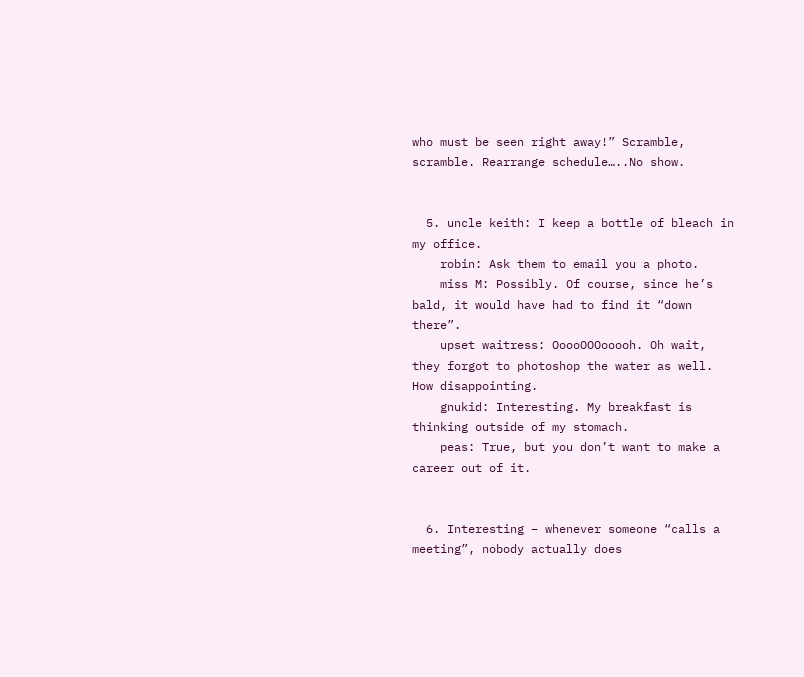who must be seen right away!” Scramble, scramble. Rearrange schedule…..No show.


  5. uncle keith: I keep a bottle of bleach in my office.
    robin: Ask them to email you a photo.
    miss M: Possibly. Of course, since he’s bald, it would have had to find it “down there”.
    upset waitress: OoooOOOooooh. Oh wait, they forgot to photoshop the water as well. How disappointing.
    gnukid: Interesting. My breakfast is thinking outside of my stomach.
    peas: True, but you don’t want to make a career out of it.


  6. Interesting – whenever someone “calls a meeting”, nobody actually does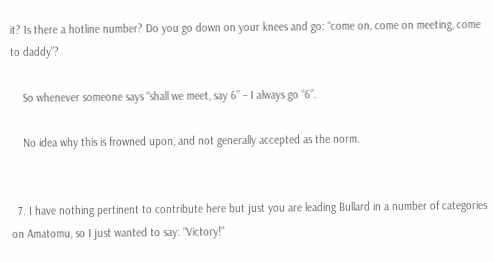it? Is there a hotline number? Do you go down on your knees and go: “come on, come on meeting, come to daddy”?

    So whenever someone says “shall we meet, say 6” – I always go “6”.

    No idea why this is frowned upon, and not generally accepted as the norm.


  7. I have nothing pertinent to contribute here but just you are leading Bullard in a number of categories on Amatomu, so I just wanted to say: “Victory!”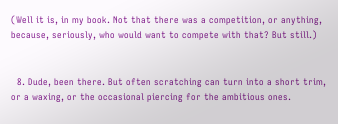(Well it is, in my book. Not that there was a competition, or anything, because, seriously, who would want to compete with that? But still.)


  8. Dude, been there. But often scratching can turn into a short trim, or a waxing, or the occasional piercing for the ambitious ones.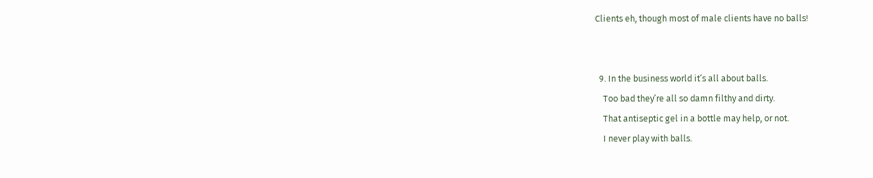Clients eh, though most of male clients have no balls!


  9. In the business world it’s all about balls.
    Too bad they’re all so damn filthy and dirty.
    That antiseptic gel in a bottle may help, or not.
    I never play with balls.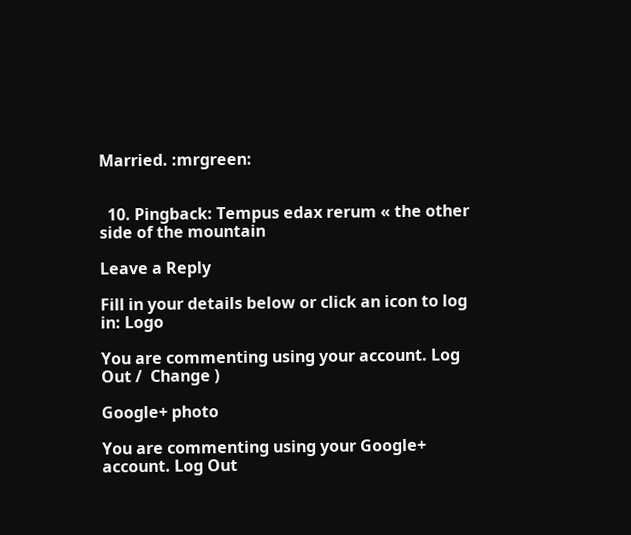Married. :mrgreen:


  10. Pingback: Tempus edax rerum « the other side of the mountain

Leave a Reply

Fill in your details below or click an icon to log in: Logo

You are commenting using your account. Log Out /  Change )

Google+ photo

You are commenting using your Google+ account. Log Out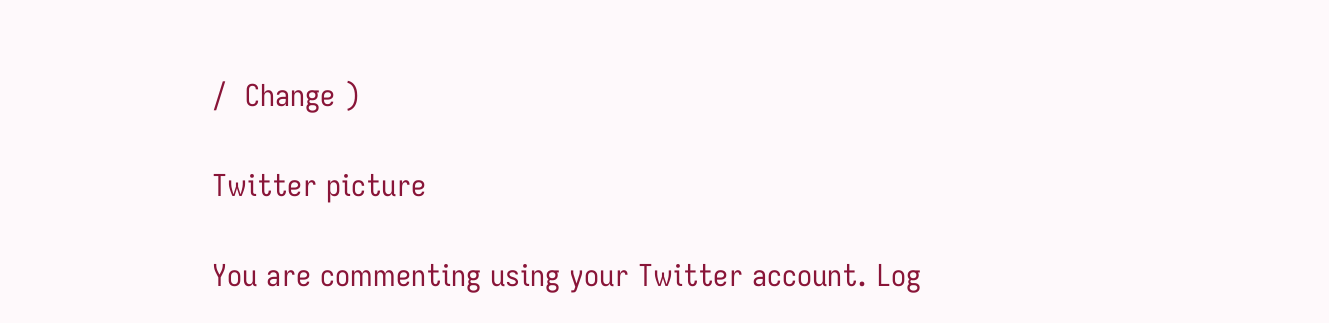/  Change )

Twitter picture

You are commenting using your Twitter account. Log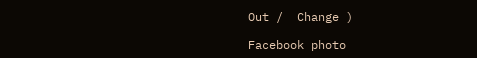Out /  Change )

Facebook photo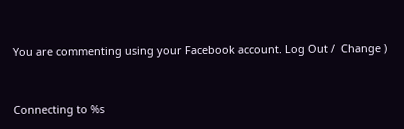You are commenting using your Facebook account. Log Out /  Change )


Connecting to %s